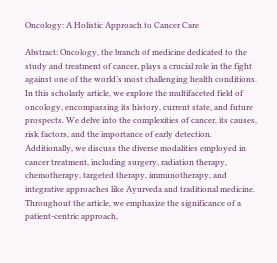Oncology: A Holistic Approach to Cancer Care

Abstract: Oncology, the branch of medicine dedicated to the study and treatment of cancer, plays a crucial role in the fight against one of the world’s most challenging health conditions. In this scholarly article, we explore the multifaceted field of oncology, encompassing its history, current state, and future prospects. We delve into the complexities of cancer, its causes, risk factors, and the importance of early detection. Additionally, we discuss the diverse modalities employed in cancer treatment, including surgery, radiation therapy, chemotherapy, targeted therapy, immunotherapy, and integrative approaches like Ayurveda and traditional medicine. Throughout the article, we emphasize the significance of a patient-centric approach,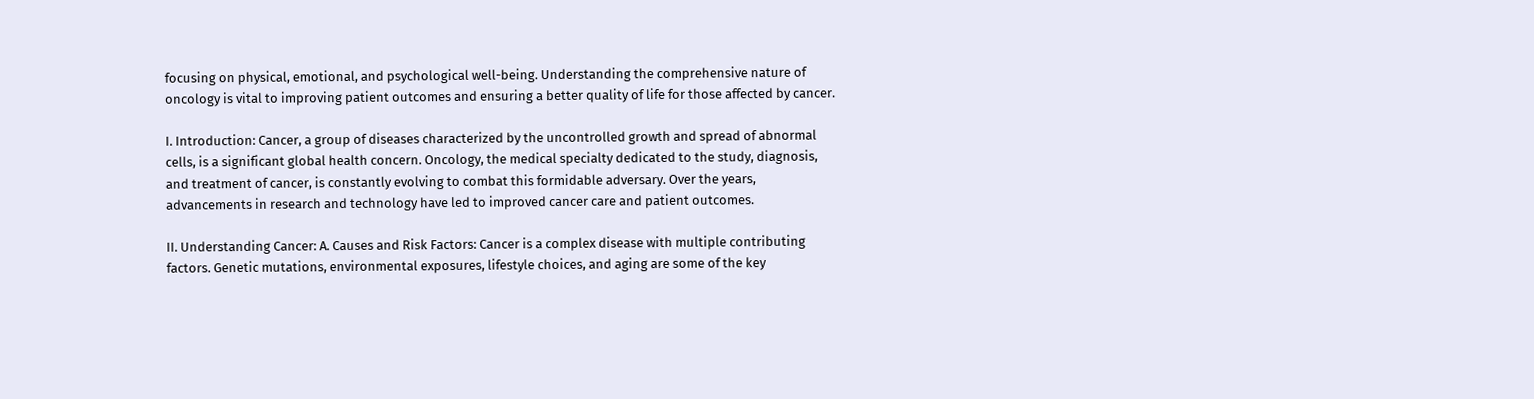focusing on physical, emotional, and psychological well-being. Understanding the comprehensive nature of oncology is vital to improving patient outcomes and ensuring a better quality of life for those affected by cancer.

I. Introduction: Cancer, a group of diseases characterized by the uncontrolled growth and spread of abnormal cells, is a significant global health concern. Oncology, the medical specialty dedicated to the study, diagnosis, and treatment of cancer, is constantly evolving to combat this formidable adversary. Over the years, advancements in research and technology have led to improved cancer care and patient outcomes.

II. Understanding Cancer: A. Causes and Risk Factors: Cancer is a complex disease with multiple contributing factors. Genetic mutations, environmental exposures, lifestyle choices, and aging are some of the key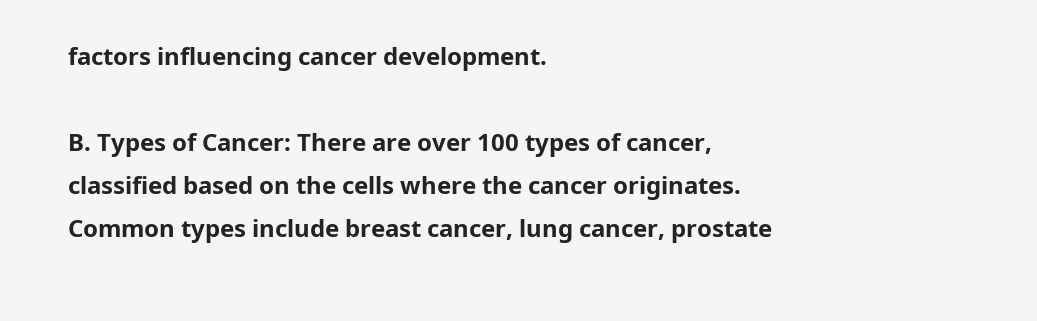factors influencing cancer development.

B. Types of Cancer: There are over 100 types of cancer, classified based on the cells where the cancer originates. Common types include breast cancer, lung cancer, prostate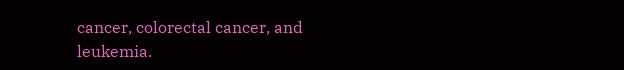cancer, colorectal cancer, and leukemia.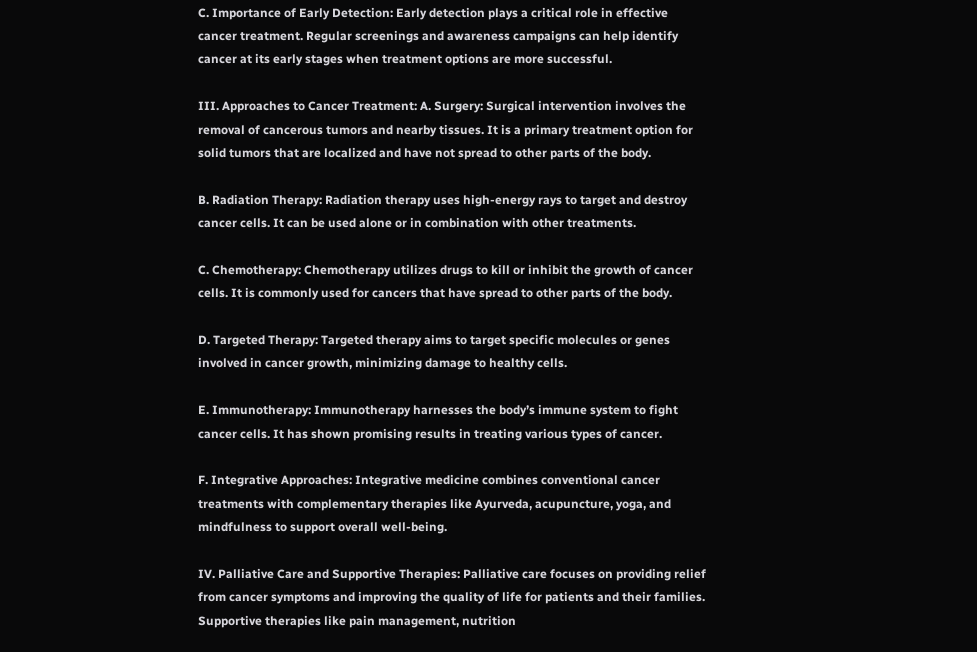C. Importance of Early Detection: Early detection plays a critical role in effective cancer treatment. Regular screenings and awareness campaigns can help identify cancer at its early stages when treatment options are more successful.

III. Approaches to Cancer Treatment: A. Surgery: Surgical intervention involves the removal of cancerous tumors and nearby tissues. It is a primary treatment option for solid tumors that are localized and have not spread to other parts of the body.

B. Radiation Therapy: Radiation therapy uses high-energy rays to target and destroy cancer cells. It can be used alone or in combination with other treatments.

C. Chemotherapy: Chemotherapy utilizes drugs to kill or inhibit the growth of cancer cells. It is commonly used for cancers that have spread to other parts of the body.

D. Targeted Therapy: Targeted therapy aims to target specific molecules or genes involved in cancer growth, minimizing damage to healthy cells.

E. Immunotherapy: Immunotherapy harnesses the body’s immune system to fight cancer cells. It has shown promising results in treating various types of cancer.

F. Integrative Approaches: Integrative medicine combines conventional cancer treatments with complementary therapies like Ayurveda, acupuncture, yoga, and mindfulness to support overall well-being.

IV. Palliative Care and Supportive Therapies: Palliative care focuses on providing relief from cancer symptoms and improving the quality of life for patients and their families. Supportive therapies like pain management, nutrition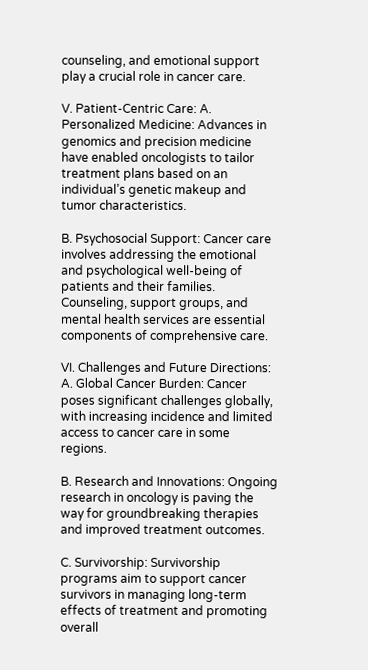counseling, and emotional support play a crucial role in cancer care.

V. Patient-Centric Care: A. Personalized Medicine: Advances in genomics and precision medicine have enabled oncologists to tailor treatment plans based on an individual’s genetic makeup and tumor characteristics.

B. Psychosocial Support: Cancer care involves addressing the emotional and psychological well-being of patients and their families. Counseling, support groups, and mental health services are essential components of comprehensive care.

VI. Challenges and Future Directions: A. Global Cancer Burden: Cancer poses significant challenges globally, with increasing incidence and limited access to cancer care in some regions.

B. Research and Innovations: Ongoing research in oncology is paving the way for groundbreaking therapies and improved treatment outcomes.

C. Survivorship: Survivorship programs aim to support cancer survivors in managing long-term effects of treatment and promoting overall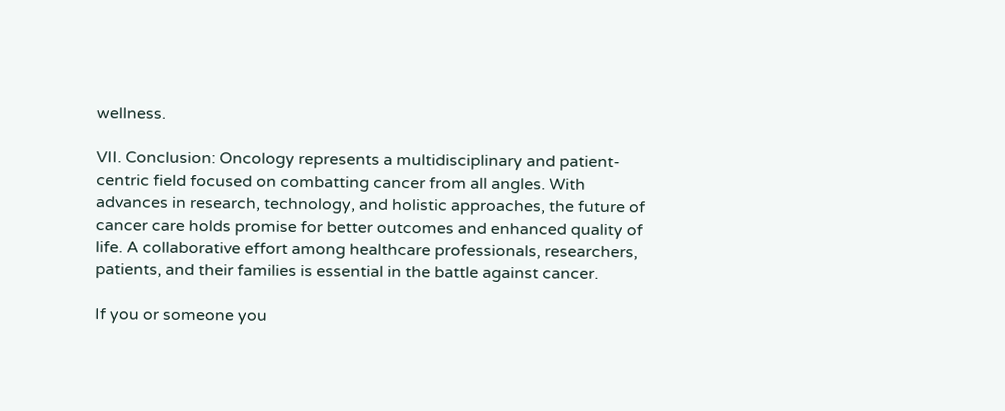wellness.

VII. Conclusion: Oncology represents a multidisciplinary and patient-centric field focused on combatting cancer from all angles. With advances in research, technology, and holistic approaches, the future of cancer care holds promise for better outcomes and enhanced quality of life. A collaborative effort among healthcare professionals, researchers, patients, and their families is essential in the battle against cancer.

If you or someone you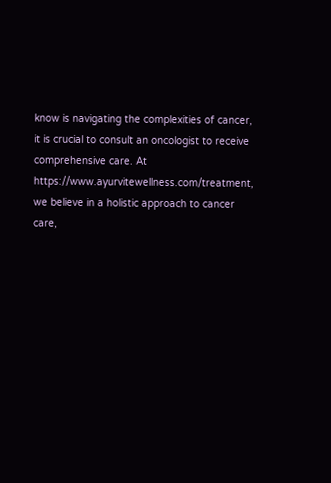know is navigating the complexities of cancer, it is crucial to consult an oncologist to receive comprehensive care. At https://www.ayurvitewellness.com/treatment, we believe in a holistic approach to cancer care,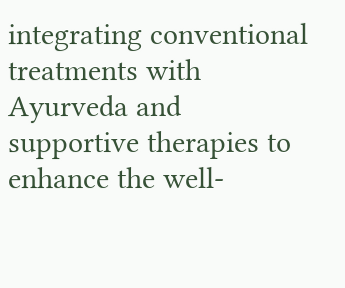integrating conventional treatments with Ayurveda and supportive therapies to enhance the well-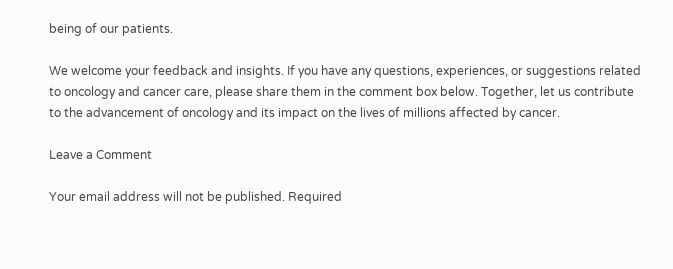being of our patients.

We welcome your feedback and insights. If you have any questions, experiences, or suggestions related to oncology and cancer care, please share them in the comment box below. Together, let us contribute to the advancement of oncology and its impact on the lives of millions affected by cancer.

Leave a Comment

Your email address will not be published. Required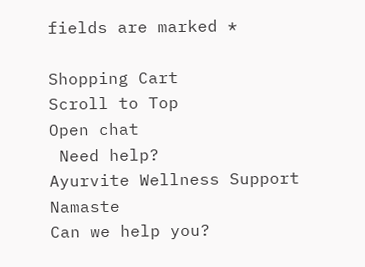fields are marked *

Shopping Cart
Scroll to Top
Open chat
 Need help?
Ayurvite Wellness Support
Namaste
Can we help you?